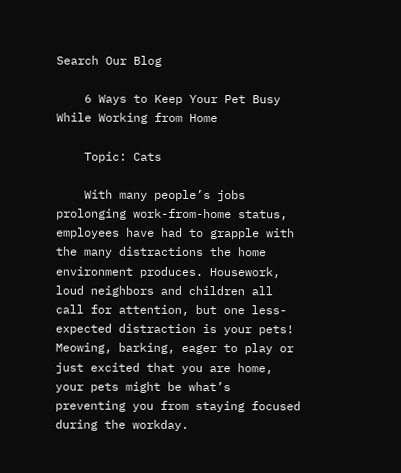Search Our Blog

    6 Ways to Keep Your Pet Busy While Working from Home

    Topic: Cats

    With many people’s jobs prolonging work-from-home status, employees have had to grapple with the many distractions the home environment produces. Housework, loud neighbors and children all call for attention, but one less-expected distraction is your pets! Meowing, barking, eager to play or just excited that you are home, your pets might be what’s preventing you from staying focused during the workday.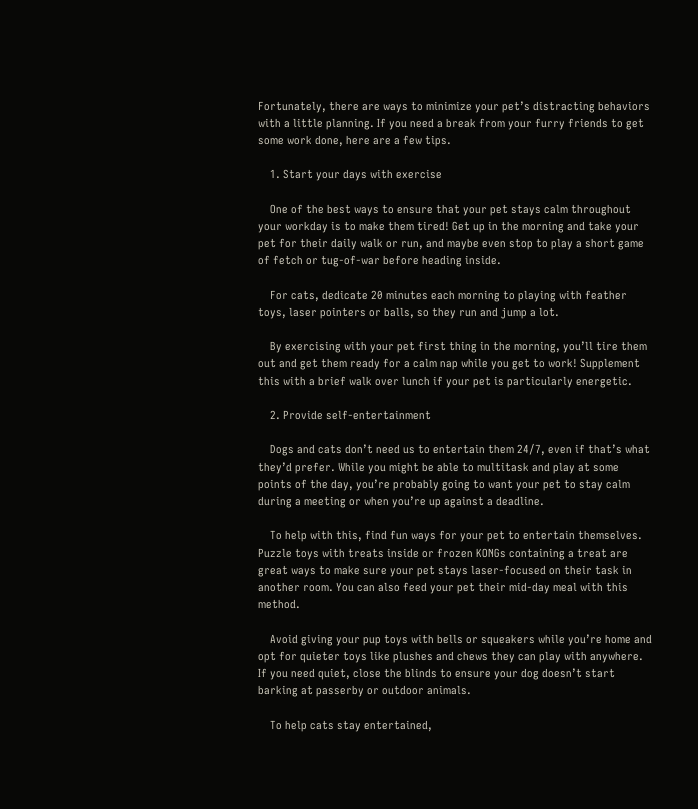Fortunately, there are ways to minimize your pet’s distracting behaviors with a little planning. If you need a break from your furry friends to get some work done, here are a few tips.

    1. Start your days with exercise

    One of the best ways to ensure that your pet stays calm throughout your workday is to make them tired! Get up in the morning and take your pet for their daily walk or run, and maybe even stop to play a short game of fetch or tug-of-war before heading inside.

    For cats, dedicate 20 minutes each morning to playing with feather toys, laser pointers or balls, so they run and jump a lot.

    By exercising with your pet first thing in the morning, you’ll tire them out and get them ready for a calm nap while you get to work! Supplement this with a brief walk over lunch if your pet is particularly energetic.

    2. Provide self-entertainment

    Dogs and cats don’t need us to entertain them 24/7, even if that’s what they’d prefer. While you might be able to multitask and play at some points of the day, you’re probably going to want your pet to stay calm during a meeting or when you’re up against a deadline.

    To help with this, find fun ways for your pet to entertain themselves. Puzzle toys with treats inside or frozen KONGs containing a treat are great ways to make sure your pet stays laser-focused on their task in another room. You can also feed your pet their mid-day meal with this method.

    Avoid giving your pup toys with bells or squeakers while you’re home and opt for quieter toys like plushes and chews they can play with anywhere. If you need quiet, close the blinds to ensure your dog doesn’t start barking at passerby or outdoor animals.

    To help cats stay entertained,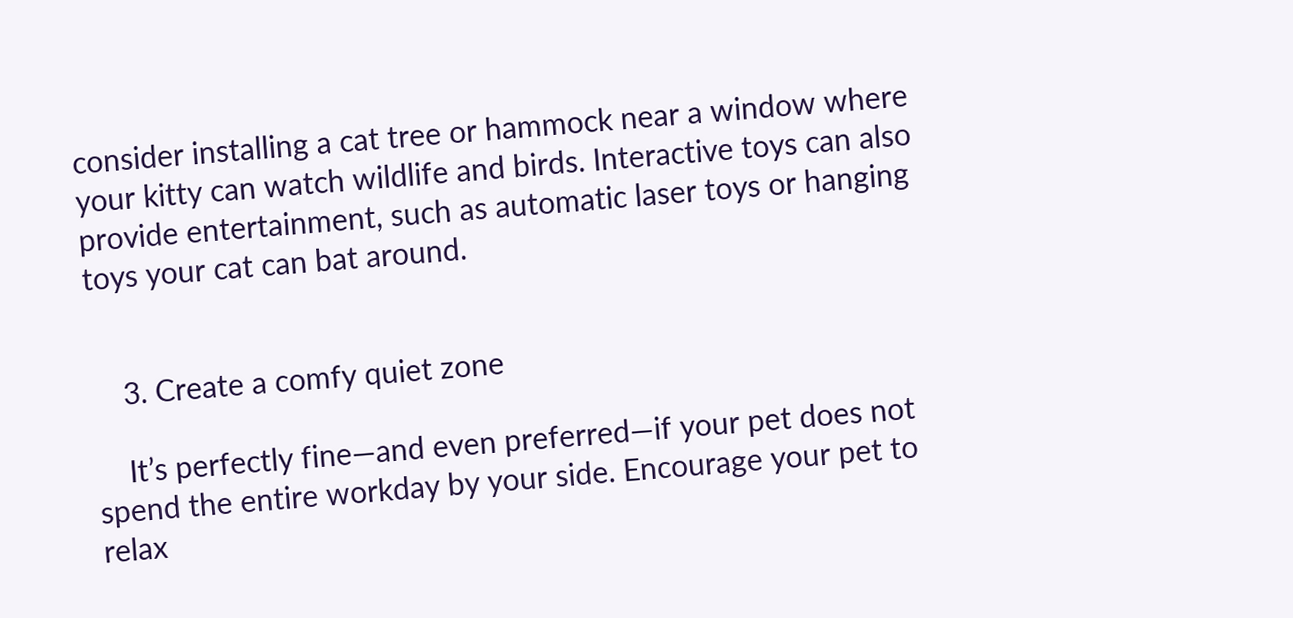consider installing a cat tree or hammock near a window where your kitty can watch wildlife and birds. Interactive toys can also provide entertainment, such as automatic laser toys or hanging toys your cat can bat around.


    3. Create a comfy quiet zone

    It’s perfectly fine—and even preferred—if your pet does not spend the entire workday by your side. Encourage your pet to relax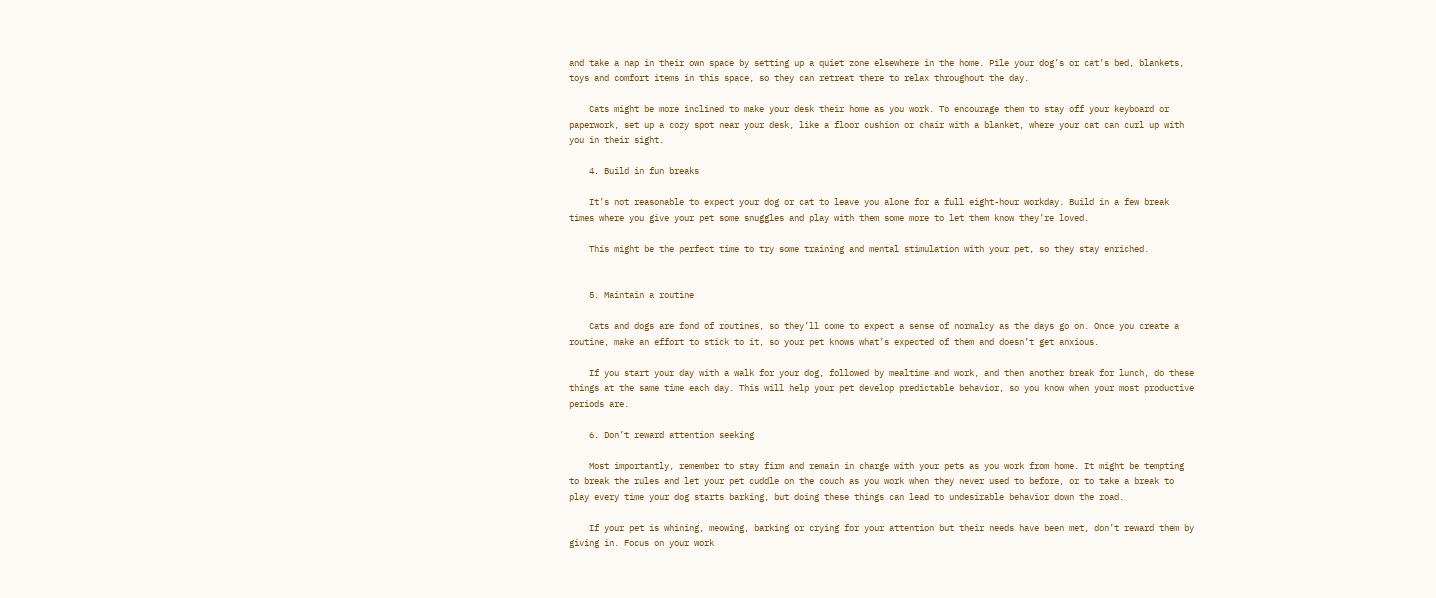and take a nap in their own space by setting up a quiet zone elsewhere in the home. Pile your dog’s or cat’s bed, blankets, toys and comfort items in this space, so they can retreat there to relax throughout the day.

    Cats might be more inclined to make your desk their home as you work. To encourage them to stay off your keyboard or paperwork, set up a cozy spot near your desk, like a floor cushion or chair with a blanket, where your cat can curl up with you in their sight.

    4. Build in fun breaks

    It’s not reasonable to expect your dog or cat to leave you alone for a full eight-hour workday. Build in a few break times where you give your pet some snuggles and play with them some more to let them know they’re loved.

    This might be the perfect time to try some training and mental stimulation with your pet, so they stay enriched.


    5. Maintain a routine

    Cats and dogs are fond of routines, so they’ll come to expect a sense of normalcy as the days go on. Once you create a routine, make an effort to stick to it, so your pet knows what’s expected of them and doesn’t get anxious.

    If you start your day with a walk for your dog, followed by mealtime and work, and then another break for lunch, do these things at the same time each day. This will help your pet develop predictable behavior, so you know when your most productive periods are.

    6. Don’t reward attention seeking

    Most importantly, remember to stay firm and remain in charge with your pets as you work from home. It might be tempting to break the rules and let your pet cuddle on the couch as you work when they never used to before, or to take a break to play every time your dog starts barking, but doing these things can lead to undesirable behavior down the road.

    If your pet is whining, meowing, barking or crying for your attention but their needs have been met, don’t reward them by giving in. Focus on your work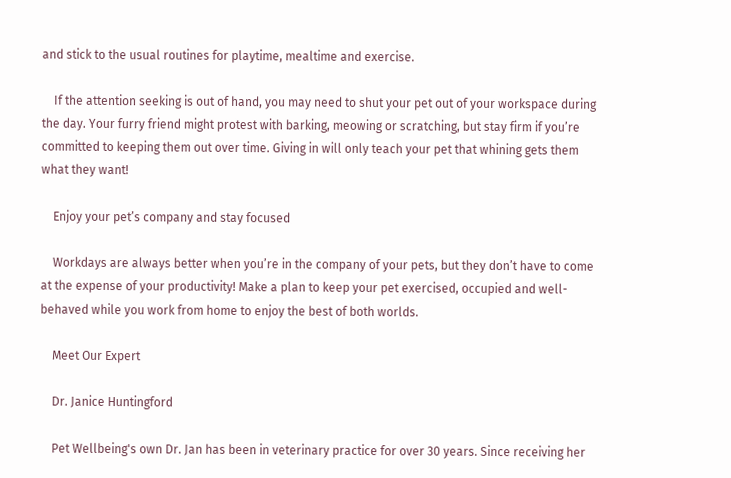and stick to the usual routines for playtime, mealtime and exercise.

    If the attention seeking is out of hand, you may need to shut your pet out of your workspace during the day. Your furry friend might protest with barking, meowing or scratching, but stay firm if you’re committed to keeping them out over time. Giving in will only teach your pet that whining gets them what they want!

    Enjoy your pet’s company and stay focused

    Workdays are always better when you’re in the company of your pets, but they don’t have to come at the expense of your productivity! Make a plan to keep your pet exercised, occupied and well-behaved while you work from home to enjoy the best of both worlds.

    Meet Our Expert

    Dr. Janice Huntingford

    Pet Wellbeing's own Dr. Jan has been in veterinary practice for over 30 years. Since receiving her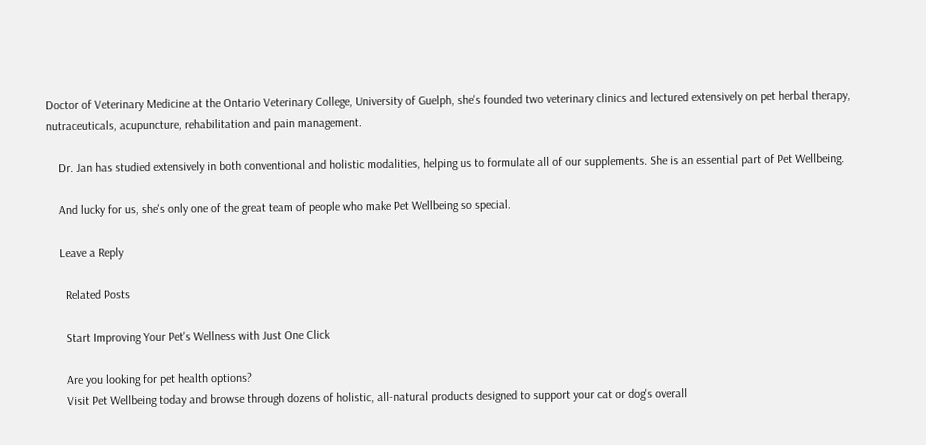Doctor of Veterinary Medicine at the Ontario Veterinary College, University of Guelph, she's founded two veterinary clinics and lectured extensively on pet herbal therapy, nutraceuticals, acupuncture, rehabilitation and pain management.

    Dr. Jan has studied extensively in both conventional and holistic modalities, helping us to formulate all of our supplements. She is an essential part of Pet Wellbeing.

    And lucky for us, she's only one of the great team of people who make Pet Wellbeing so special.

    Leave a Reply

      Related Posts

      Start Improving Your Pet's Wellness with Just One Click

      Are you looking for pet health options?
      Visit Pet Wellbeing today and browse through dozens of holistic, all-natural products designed to support your cat or dog's overall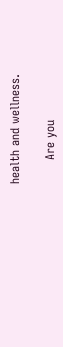health and wellness.

      Are you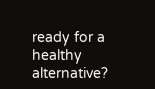ready for a healthy alternative?